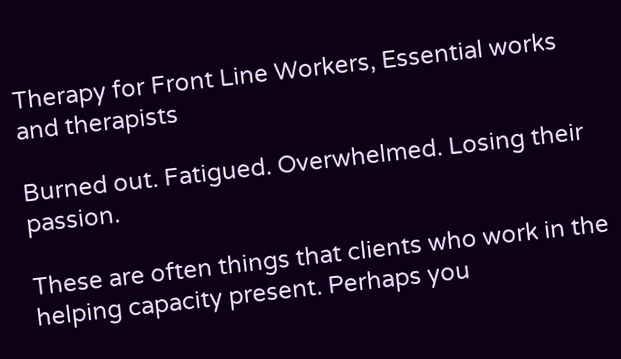Therapy for Front Line Workers, Essential works and therapists

Burned out. Fatigued. Overwhelmed. Losing their passion.

These are often things that clients who work in the helping capacity present. Perhaps you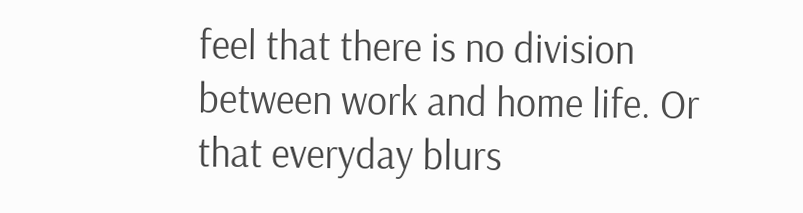feel that there is no division between work and home life. Or that everyday blurs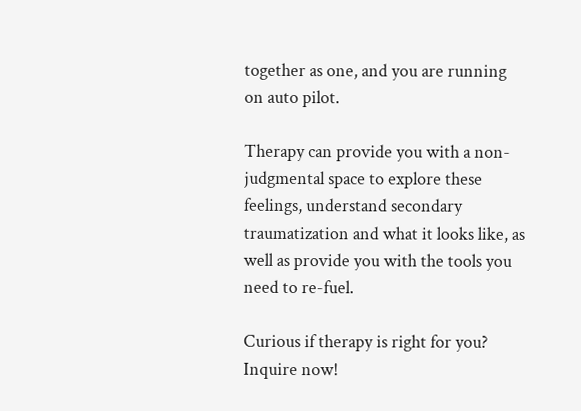together as one, and you are running on auto pilot.

Therapy can provide you with a non-judgmental space to explore these feelings, understand secondary traumatization and what it looks like, as well as provide you with the tools you need to re-fuel.

Curious if therapy is right for you? Inquire now!